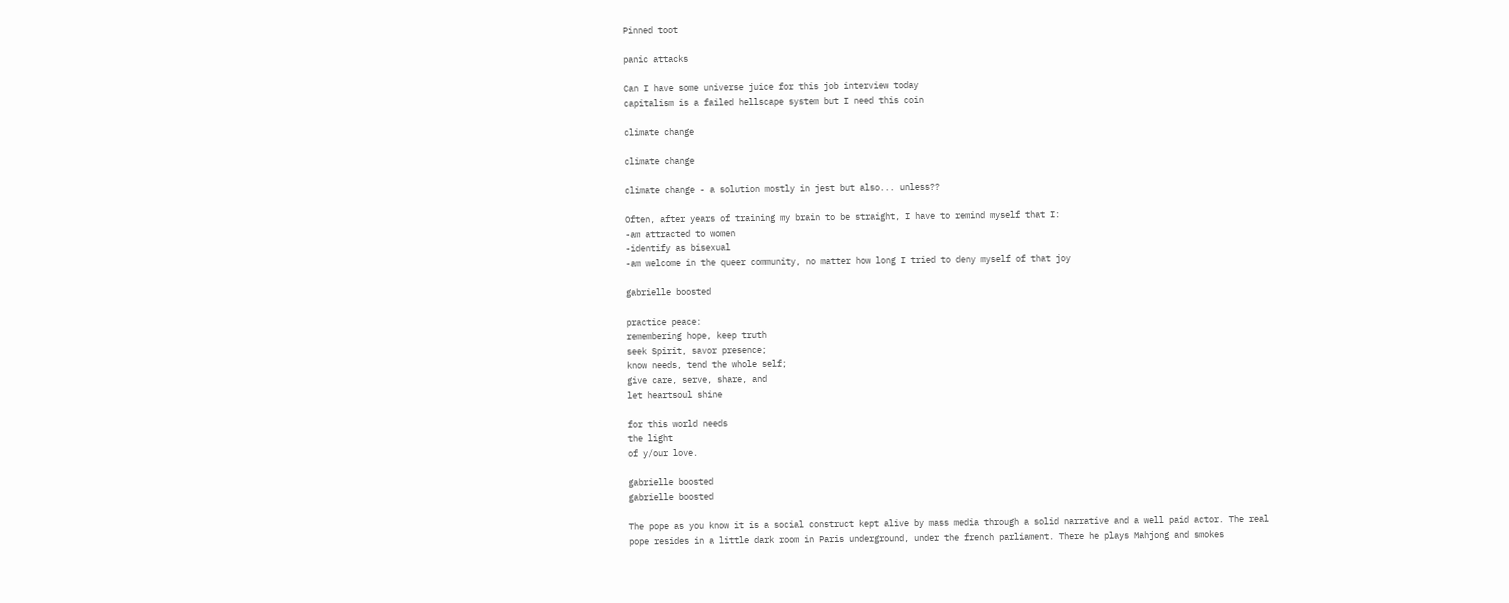Pinned toot

panic attacks

Can I have some universe juice for this job interview today
capitalism is a failed hellscape system but I need this coin

climate change

climate change

climate change - a solution mostly in jest but also... unless??

Often, after years of training my brain to be straight, I have to remind myself that I:
-am attracted to women
-identify as bisexual
-am welcome in the queer community, no matter how long I tried to deny myself of that joy

gabrielle boosted

practice peace:
remembering hope, keep truth
seek Spirit, savor presence;
know needs, tend the whole self;
give care, serve, share, and
let heartsoul shine

for this world needs
the light
of y/our love.

gabrielle boosted
gabrielle boosted

The pope as you know it is a social construct kept alive by mass media through a solid narrative and a well paid actor. The real pope resides in a little dark room in Paris underground, under the french parliament. There he plays Mahjong and smokes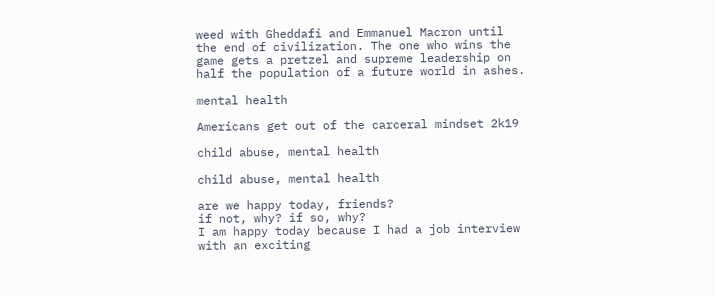weed with Gheddafi and Emmanuel Macron until the end of civilization. The one who wins the game gets a pretzel and supreme leadership on half the population of a future world in ashes.

mental health

Americans get out of the carceral mindset 2k19

child abuse, mental health

child abuse, mental health

are we happy today, friends?
if not, why? if so, why?
I am happy today because I had a job interview with an exciting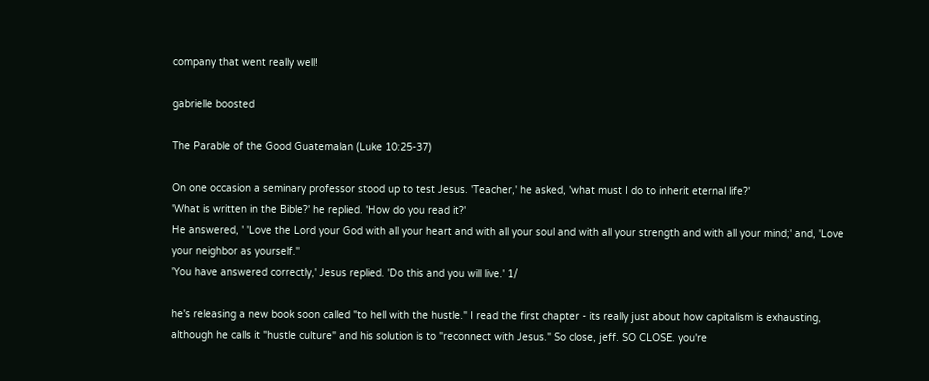company that went really well!

gabrielle boosted

The Parable of the Good Guatemalan (Luke 10:25-37)

On one occasion a seminary professor stood up to test Jesus. 'Teacher,' he asked, 'what must I do to inherit eternal life?'
'What is written in the Bible?' he replied. 'How do you read it?'
He answered, ' 'Love the Lord your God with all your heart and with all your soul and with all your strength and with all your mind;' and, 'Love your neighbor as yourself.''
'You have answered correctly,' Jesus replied. 'Do this and you will live.' 1/

he's releasing a new book soon called "to hell with the hustle." I read the first chapter - its really just about how capitalism is exhausting, although he calls it "hustle culture" and his solution is to "reconnect with Jesus." So close, jeff. SO CLOSE. you're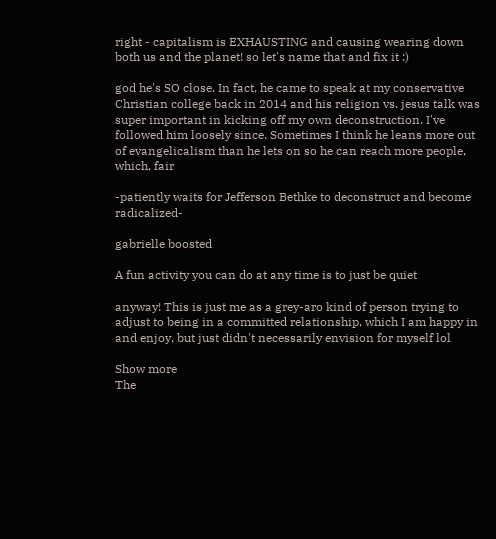right - capitalism is EXHAUSTING and causing wearing down both us and the planet! so let's name that and fix it :)

god he's SO close. In fact, he came to speak at my conservative Christian college back in 2014 and his religion vs. jesus talk was super important in kicking off my own deconstruction. I've followed him loosely since. Sometimes I think he leans more out of evangelicalism than he lets on so he can reach more people, which, fair

-patiently waits for Jefferson Bethke to deconstruct and become radicalized-

gabrielle boosted

A fun activity you can do at any time is to just be quiet

anyway! This is just me as a grey-aro kind of person trying to adjust to being in a committed relationship, which I am happy in and enjoy, but just didn't necessarily envision for myself lol

Show more
The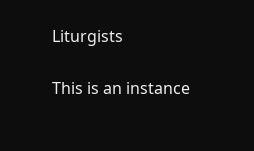Liturgists

This is an instance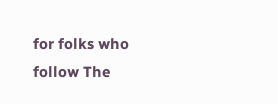for folks who follow The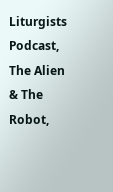Liturgists Podcast, The Alien & The Robot,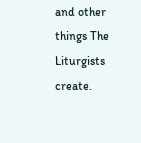and other things The Liturgists create.